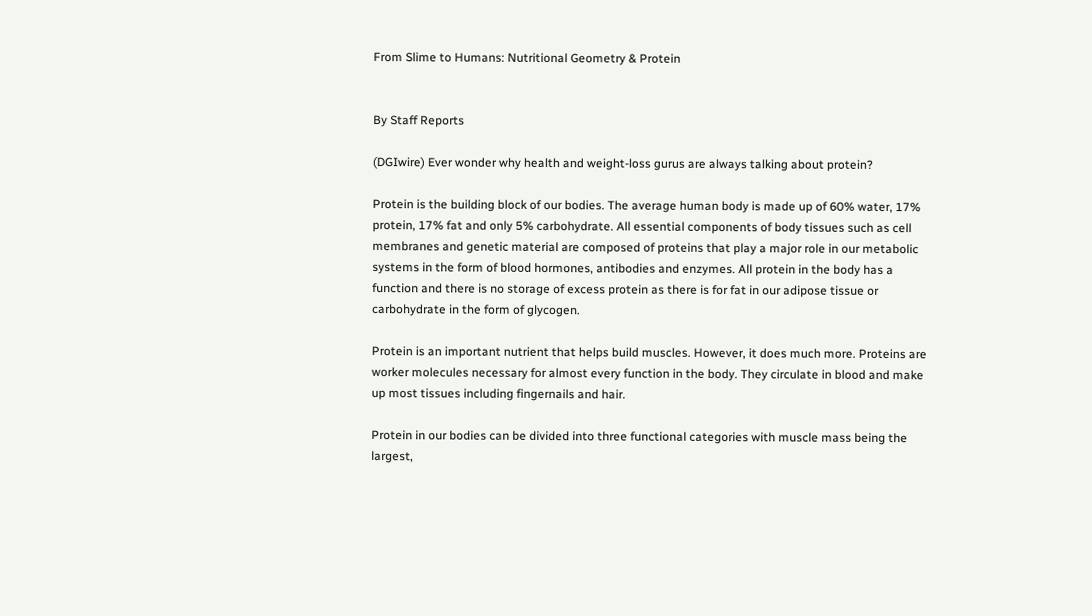From Slime to Humans: Nutritional Geometry & Protein


By Staff Reports

(DGIwire) Ever wonder why health and weight-loss gurus are always talking about protein?

Protein is the building block of our bodies. The average human body is made up of 60% water, 17% protein, 17% fat and only 5% carbohydrate. All essential components of body tissues such as cell membranes and genetic material are composed of proteins that play a major role in our metabolic systems in the form of blood hormones, antibodies and enzymes. All protein in the body has a function and there is no storage of excess protein as there is for fat in our adipose tissue or carbohydrate in the form of glycogen.

Protein is an important nutrient that helps build muscles. However, it does much more. Proteins are worker molecules necessary for almost every function in the body. They circulate in blood and make up most tissues including fingernails and hair.

Protein in our bodies can be divided into three functional categories with muscle mass being the largest,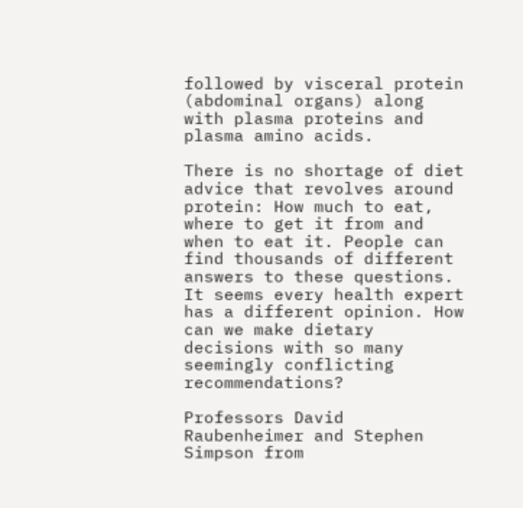followed by visceral protein (abdominal organs) along with plasma proteins and plasma amino acids.

There is no shortage of diet advice that revolves around protein: How much to eat, where to get it from and when to eat it. People can find thousands of different answers to these questions. It seems every health expert has a different opinion. How can we make dietary decisions with so many seemingly conflicting recommendations?

Professors David Raubenheimer and Stephen Simpson from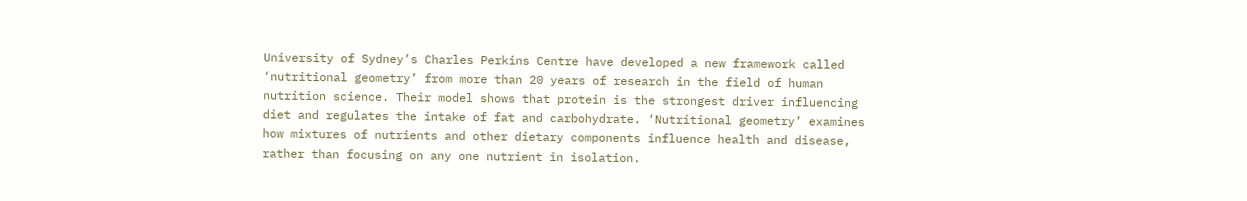University of Sydney’s Charles Perkins Centre have developed a new framework called ‘nutritional geometry’ from more than 20 years of research in the field of human nutrition science. Their model shows that protein is the strongest driver influencing diet and regulates the intake of fat and carbohydrate. ‘Nutritional geometry’ examines how mixtures of nutrients and other dietary components influence health and disease, rather than focusing on any one nutrient in isolation.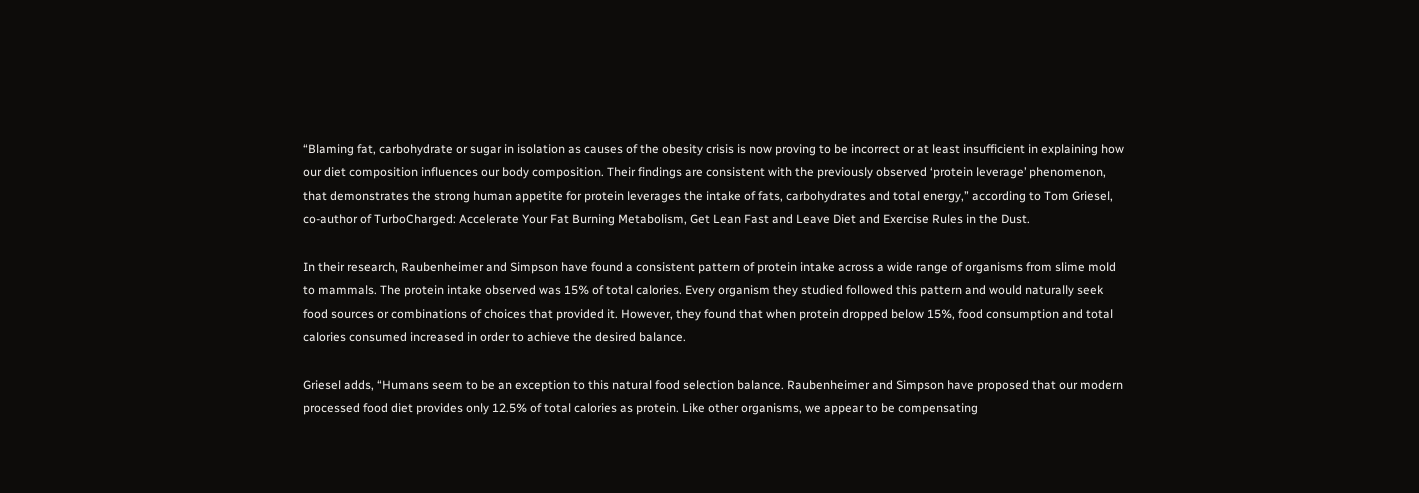“Blaming fat, carbohydrate or sugar in isolation as causes of the obesity crisis is now proving to be incorrect or at least insufficient in explaining how our diet composition influences our body composition. Their findings are consistent with the previously observed ‘protein leverage’ phenomenon, that demonstrates the strong human appetite for protein leverages the intake of fats, carbohydrates and total energy,” according to Tom Griesel, co-author of TurboCharged: Accelerate Your Fat Burning Metabolism, Get Lean Fast and Leave Diet and Exercise Rules in the Dust.

In their research, Raubenheimer and Simpson have found a consistent pattern of protein intake across a wide range of organisms from slime mold to mammals. The protein intake observed was 15% of total calories. Every organism they studied followed this pattern and would naturally seek food sources or combinations of choices that provided it. However, they found that when protein dropped below 15%, food consumption and total calories consumed increased in order to achieve the desired balance.

Griesel adds, “Humans seem to be an exception to this natural food selection balance. Raubenheimer and Simpson have proposed that our modern processed food diet provides only 12.5% of total calories as protein. Like other organisms, we appear to be compensating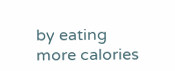by eating more calories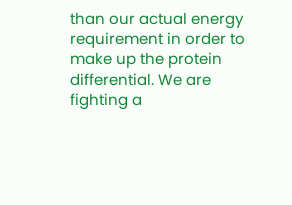than our actual energy requirement in order to make up the protein differential. We are fighting a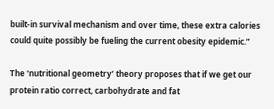built-in survival mechanism and over time, these extra calories could quite possibly be fueling the current obesity epidemic.”

The ‘nutritional geometry’ theory proposes that if we get our protein ratio correct, carbohydrate and fat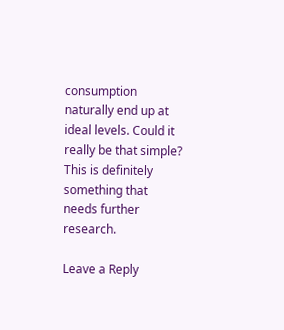consumption naturally end up at ideal levels. Could it really be that simple? This is definitely something that needs further research.

Leave a Reply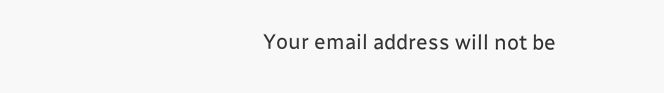Your email address will not be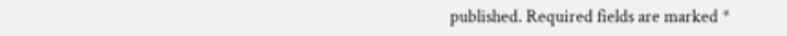published. Required fields are marked *